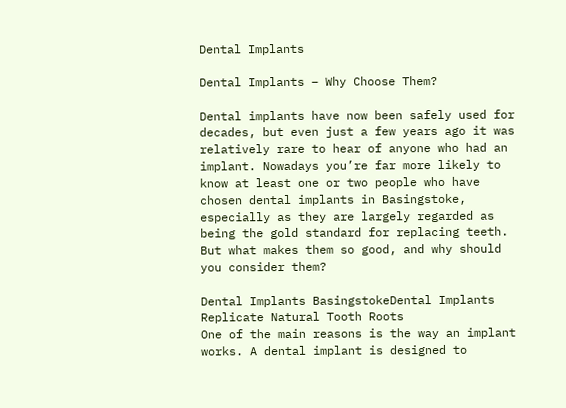Dental Implants

Dental Implants – Why Choose Them?

Dental implants have now been safely used for decades, but even just a few years ago it was relatively rare to hear of anyone who had an implant. Nowadays you’re far more likely to know at least one or two people who have chosen dental implants in Basingstoke, especially as they are largely regarded as being the gold standard for replacing teeth. But what makes them so good, and why should you consider them?

Dental Implants BasingstokeDental Implants Replicate Natural Tooth Roots
One of the main reasons is the way an implant works. A dental implant is designed to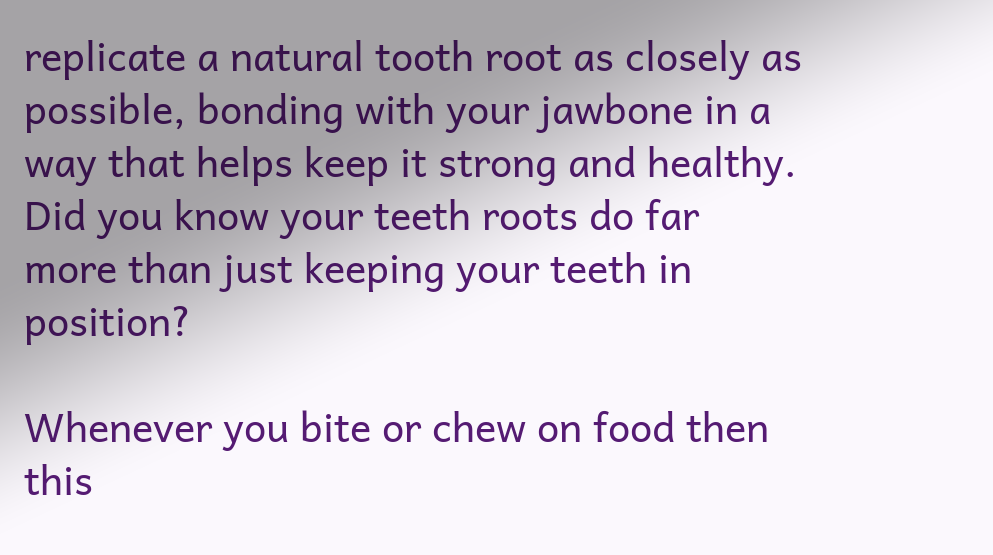replicate a natural tooth root as closely as possible, bonding with your jawbone in a way that helps keep it strong and healthy. Did you know your teeth roots do far more than just keeping your teeth in position?

Whenever you bite or chew on food then this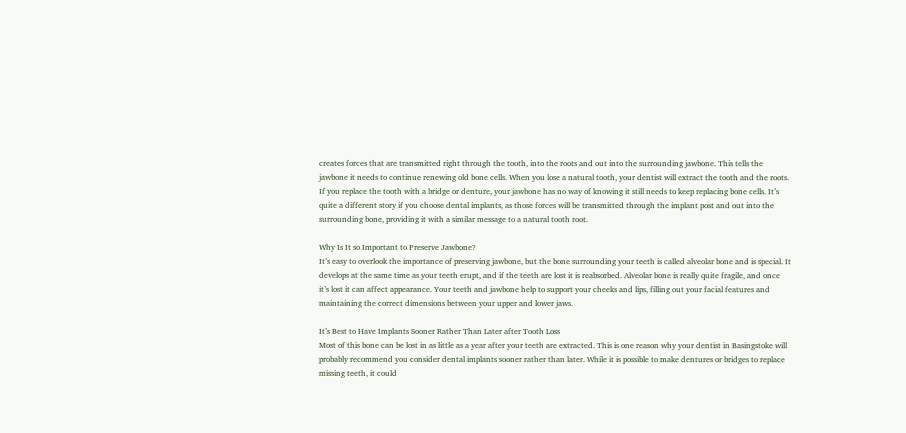creates forces that are transmitted right through the tooth, into the roots and out into the surrounding jawbone. This tells the jawbone it needs to continue renewing old bone cells. When you lose a natural tooth, your dentist will extract the tooth and the roots. If you replace the tooth with a bridge or denture, your jawbone has no way of knowing it still needs to keep replacing bone cells. It’s quite a different story if you choose dental implants, as those forces will be transmitted through the implant post and out into the surrounding bone, providing it with a similar message to a natural tooth root.

Why Is It so Important to Preserve Jawbone?
It’s easy to overlook the importance of preserving jawbone, but the bone surrounding your teeth is called alveolar bone and is special. It develops at the same time as your teeth erupt, and if the teeth are lost it is reabsorbed. Alveolar bone is really quite fragile, and once it’s lost it can affect appearance. Your teeth and jawbone help to support your cheeks and lips, filling out your facial features and maintaining the correct dimensions between your upper and lower jaws.

It’s Best to Have Implants Sooner Rather Than Later after Tooth Loss
Most of this bone can be lost in as little as a year after your teeth are extracted. This is one reason why your dentist in Basingstoke will probably recommend you consider dental implants sooner rather than later. While it is possible to make dentures or bridges to replace missing teeth, it could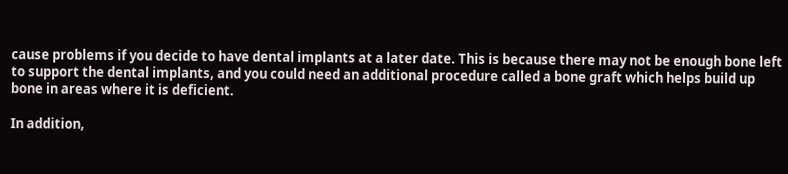cause problems if you decide to have dental implants at a later date. This is because there may not be enough bone left to support the dental implants, and you could need an additional procedure called a bone graft which helps build up bone in areas where it is deficient.

In addition,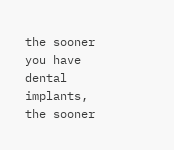the sooner you have dental implants, the sooner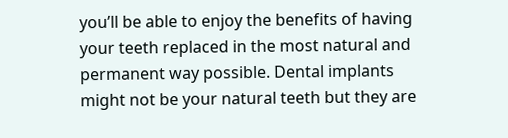you’ll be able to enjoy the benefits of having your teeth replaced in the most natural and permanent way possible. Dental implants might not be your natural teeth but they are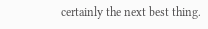certainly the next best thing.